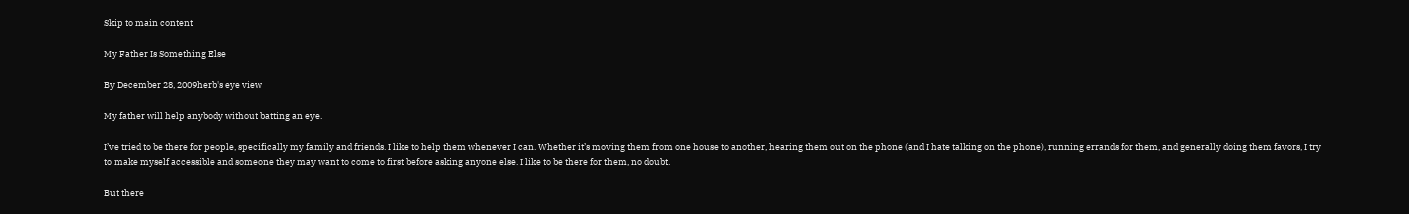Skip to main content

My Father Is Something Else

By December 28, 2009herb's eye view

My father will help anybody without batting an eye.

I’ve tried to be there for people, specifically my family and friends. I like to help them whenever I can. Whether it’s moving them from one house to another, hearing them out on the phone (and I hate talking on the phone), running errands for them, and generally doing them favors, I try to make myself accessible and someone they may want to come to first before asking anyone else. I like to be there for them, no doubt.

But there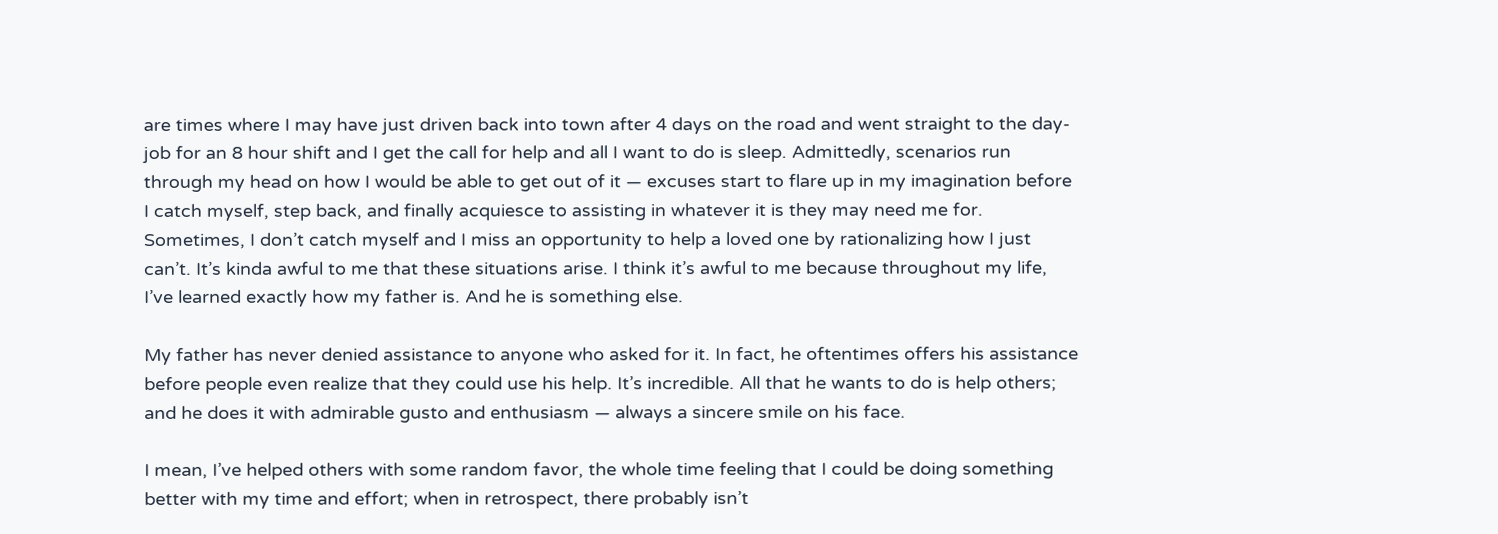are times where I may have just driven back into town after 4 days on the road and went straight to the day-job for an 8 hour shift and I get the call for help and all I want to do is sleep. Admittedly, scenarios run through my head on how I would be able to get out of it — excuses start to flare up in my imagination before I catch myself, step back, and finally acquiesce to assisting in whatever it is they may need me for. Sometimes, I don’t catch myself and I miss an opportunity to help a loved one by rationalizing how I just can’t. It’s kinda awful to me that these situations arise. I think it’s awful to me because throughout my life, I’ve learned exactly how my father is. And he is something else.

My father has never denied assistance to anyone who asked for it. In fact, he oftentimes offers his assistance before people even realize that they could use his help. It’s incredible. All that he wants to do is help others; and he does it with admirable gusto and enthusiasm — always a sincere smile on his face.

I mean, I’ve helped others with some random favor, the whole time feeling that I could be doing something better with my time and effort; when in retrospect, there probably isn’t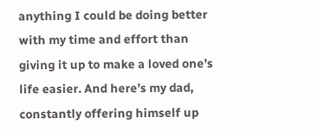anything I could be doing better with my time and effort than giving it up to make a loved one’s life easier. And here’s my dad, constantly offering himself up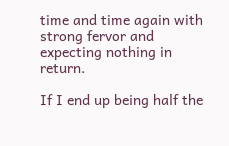time and time again with strong fervor and expecting nothing in return.

If I end up being half the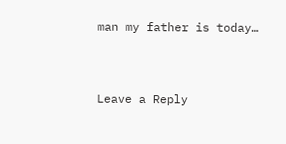man my father is today…


Leave a Reply